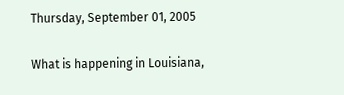Thursday, September 01, 2005

What is happening in Louisiana,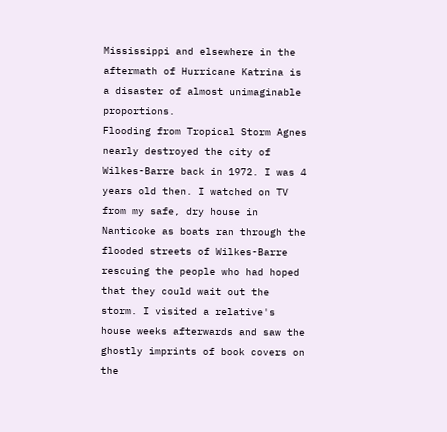Mississippi and elsewhere in the aftermath of Hurricane Katrina is a disaster of almost unimaginable proportions.
Flooding from Tropical Storm Agnes nearly destroyed the city of Wilkes-Barre back in 1972. I was 4 years old then. I watched on TV from my safe, dry house in Nanticoke as boats ran through the flooded streets of Wilkes-Barre rescuing the people who had hoped that they could wait out the storm. I visited a relative's house weeks afterwards and saw the ghostly imprints of book covers on the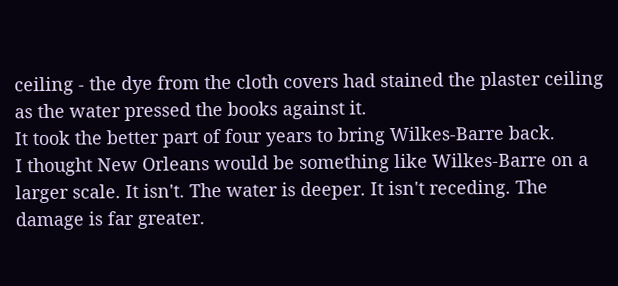ceiling - the dye from the cloth covers had stained the plaster ceiling as the water pressed the books against it.
It took the better part of four years to bring Wilkes-Barre back.
I thought New Orleans would be something like Wilkes-Barre on a larger scale. It isn't. The water is deeper. It isn't receding. The damage is far greater.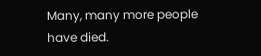Many, many more people have died.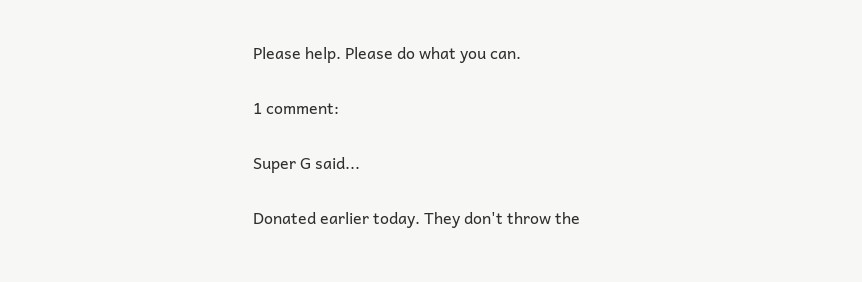Please help. Please do what you can.

1 comment:

Super G said...

Donated earlier today. They don't throw the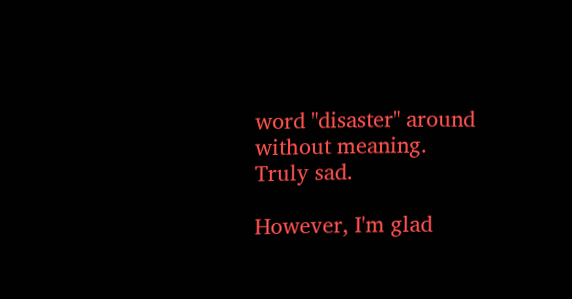word "disaster" around without meaning. Truly sad.

However, I'm glad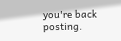you're back posting.